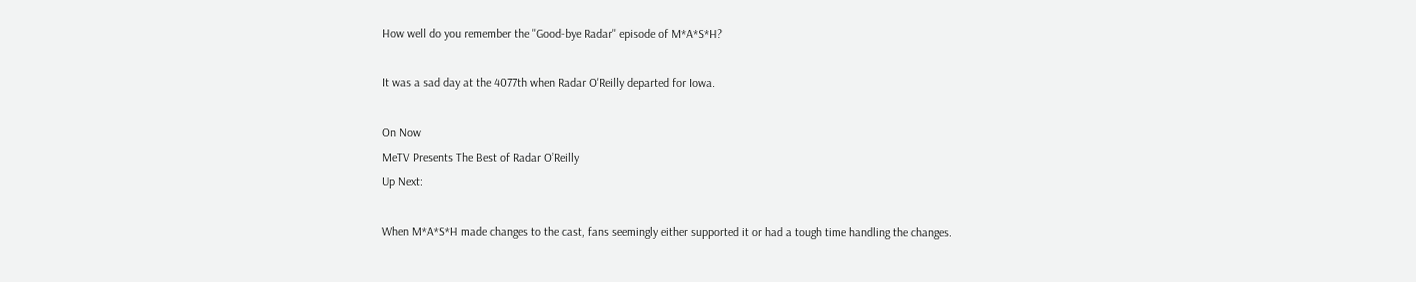How well do you remember the ''Good-bye Radar'' episode of M*A*S*H?

It was a sad day at the 4077th when Radar O'Reilly departed for Iowa.

On Now
MeTV Presents The Best of Radar O’Reilly
Up Next:

When M*A*S*H made changes to the cast, fans seemingly either supported it or had a tough time handling the changes.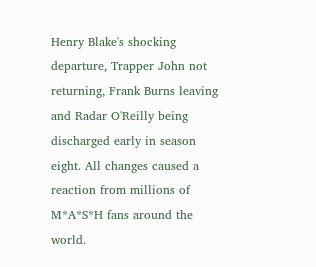Henry Blake's shocking departure, Trapper John not returning, Frank Burns leaving and Radar O'Reilly being discharged early in season eight. All changes caused a reaction from millions of M*A*S*H fans around the world.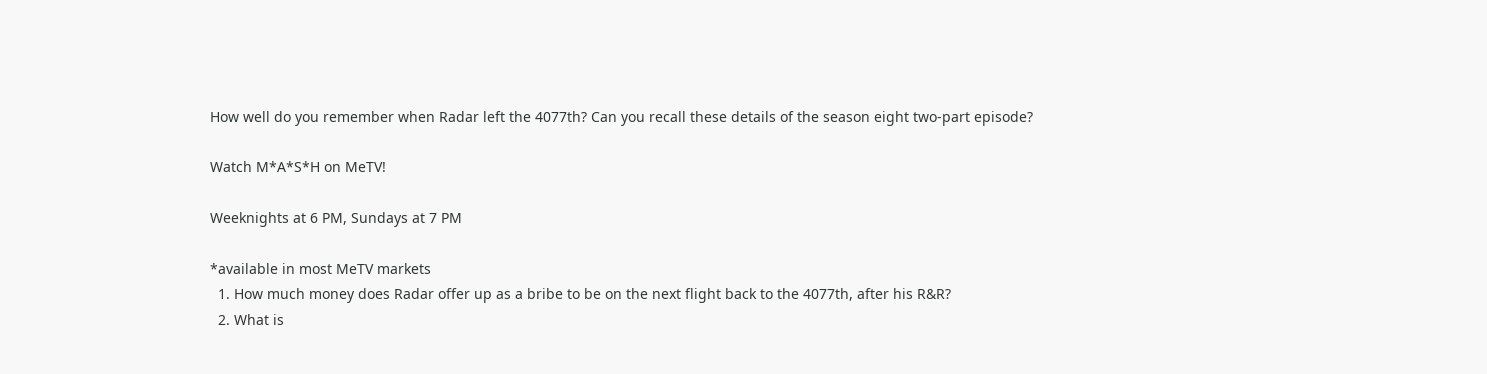How well do you remember when Radar left the 4077th? Can you recall these details of the season eight two-part episode?

Watch M*A*S*H on MeTV!

Weeknights at 6 PM, Sundays at 7 PM

*available in most MeTV markets
  1. How much money does Radar offer up as a bribe to be on the next flight back to the 4077th, after his R&R?
  2. What is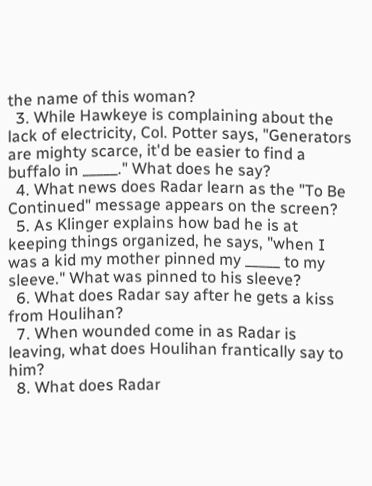the name of this woman?
  3. While Hawkeye is complaining about the lack of electricity, Col. Potter says, "Generators are mighty scarce, it'd be easier to find a buffalo in _____." What does he say?
  4. What news does Radar learn as the "To Be Continued" message appears on the screen?
  5. As Klinger explains how bad he is at keeping things organized, he says, "when I was a kid my mother pinned my _____ to my sleeve." What was pinned to his sleeve?
  6. What does Radar say after he gets a kiss from Houlihan?
  7. When wounded come in as Radar is leaving, what does Houlihan frantically say to him?
  8. What does Radar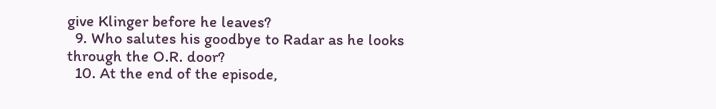give Klinger before he leaves?
  9. Who salutes his goodbye to Radar as he looks through the O.R. door?
  10. At the end of the episode,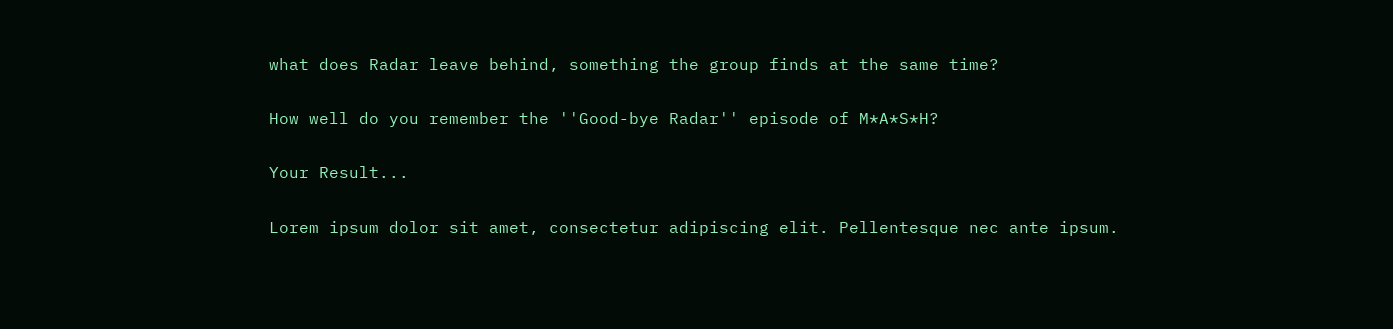what does Radar leave behind, something the group finds at the same time?

How well do you remember the ''Good-bye Radar'' episode of M*A*S*H?

Your Result...

Lorem ipsum dolor sit amet, consectetur adipiscing elit. Pellentesque nec ante ipsum.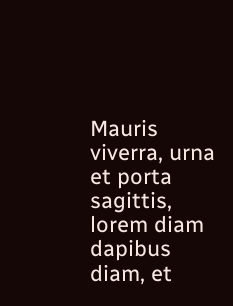Mauris viverra, urna et porta sagittis, lorem diam dapibus diam, et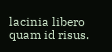lacinia libero quam id risus.